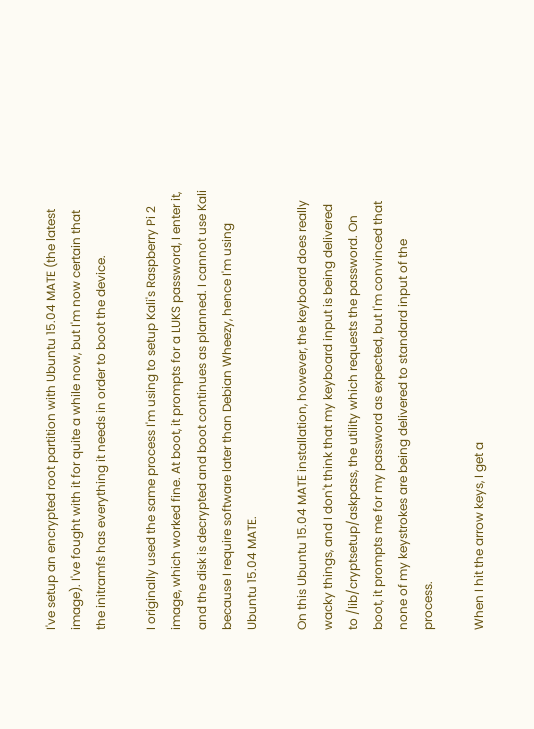I've setup an encrypted root partition with Ubuntu 15.04 MATE (the latest image). I've fought with it for quite a while now, but I'm now certain that the initramfs has everything it needs in order to boot the device.

I originally used the same process I'm using to setup Kali's Raspberry Pi 2 image, which worked fine. At boot, it prompts for a LUKS password, I enter it, and the disk is decrypted and boot continues as planned. I cannot use Kali because I require software later than Debian Wheezy, hence I'm using Ubuntu 15.04 MATE.

On this Ubuntu 15.04 MATE installation, however, the keyboard does really wacky things, and I don't think that my keyboard input is being delivered to /lib/cryptsetup/askpass, the utility which requests the password. On boot, it prompts me for my password as expected, but I'm convinced that none of my keystrokes are being delivered to standard input of the process.

When I hit the arrow keys, I get a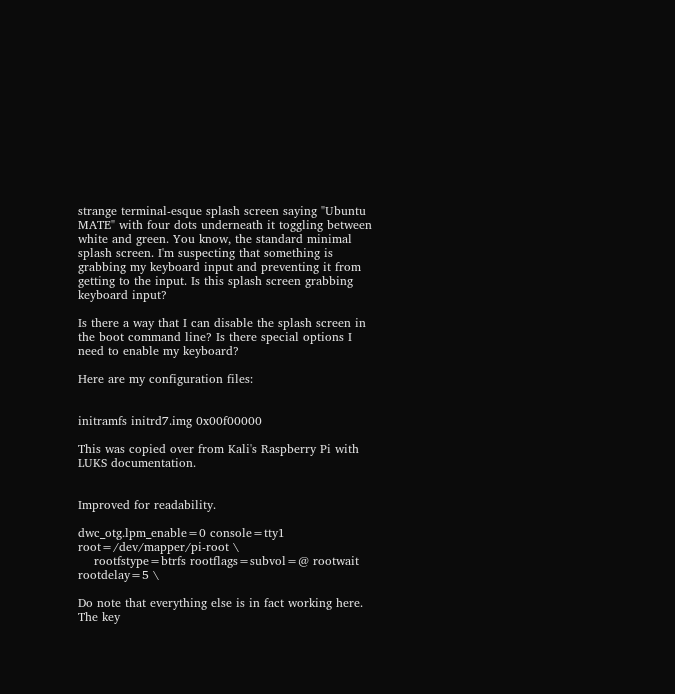strange terminal-esque splash screen saying "Ubuntu MATE" with four dots underneath it toggling between white and green. You know, the standard minimal splash screen. I'm suspecting that something is grabbing my keyboard input and preventing it from getting to the input. Is this splash screen grabbing keyboard input?

Is there a way that I can disable the splash screen in the boot command line? Is there special options I need to enable my keyboard?

Here are my configuration files:


initramfs initrd7.img 0x00f00000

This was copied over from Kali's Raspberry Pi with LUKS documentation.


Improved for readability.

dwc_otg.lpm_enable=0 console=tty1 root=/dev/mapper/pi-root \
    rootfstype=btrfs rootflags=subvol=@ rootwait rootdelay=5 \

Do note that everything else is in fact working here. The key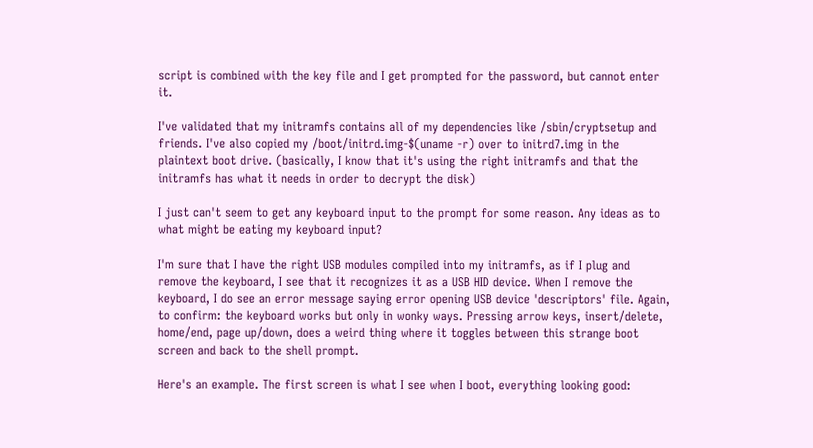script is combined with the key file and I get prompted for the password, but cannot enter it.

I've validated that my initramfs contains all of my dependencies like /sbin/cryptsetup and friends. I've also copied my /boot/initrd.img-$(uname -r) over to initrd7.img in the plaintext boot drive. (basically, I know that it's using the right initramfs and that the initramfs has what it needs in order to decrypt the disk)

I just can't seem to get any keyboard input to the prompt for some reason. Any ideas as to what might be eating my keyboard input?

I'm sure that I have the right USB modules compiled into my initramfs, as if I plug and remove the keyboard, I see that it recognizes it as a USB HID device. When I remove the keyboard, I do see an error message saying error opening USB device 'descriptors' file. Again, to confirm: the keyboard works but only in wonky ways. Pressing arrow keys, insert/delete, home/end, page up/down, does a weird thing where it toggles between this strange boot screen and back to the shell prompt.

Here's an example. The first screen is what I see when I boot, everything looking good: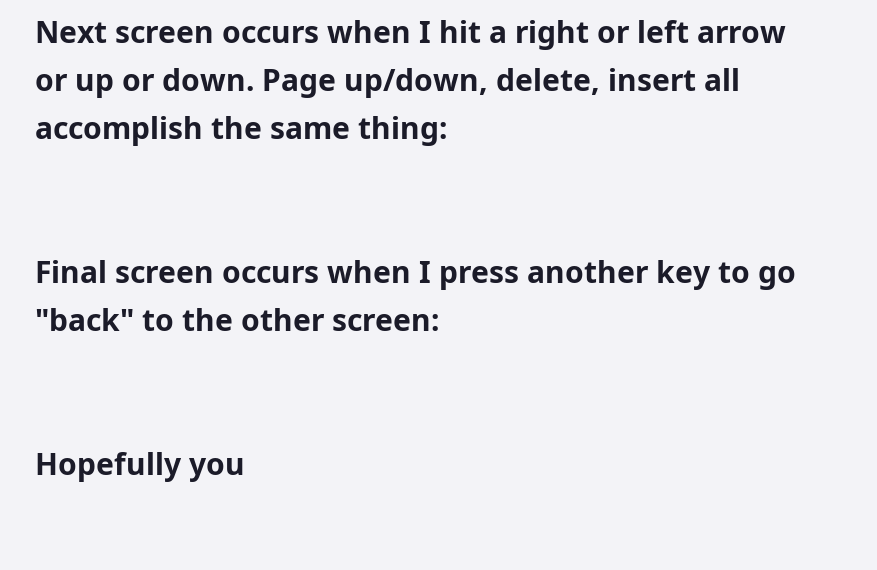Next screen occurs when I hit a right or left arrow or up or down. Page up/down, delete, insert all accomplish the same thing:


Final screen occurs when I press another key to go "back" to the other screen:


Hopefully you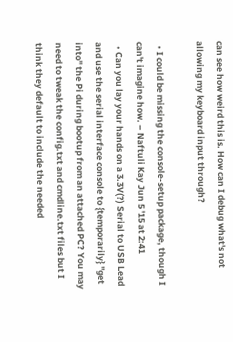can see how weird this is. How can I debug what's not allowing my keyboard input through?

  • I could be missing the console-setup package, though I can't imagine how. – Naftuli Kay Jun 5 '15 at 2:41
  • Can you lay your hands on a 3.3V(?) Serial to USB Lead and use the serial interface console to {temporarily} "get into" the Pi during bootup from an attached PC? You may need to tweak the config.txt and cmdline.txt files but I think they default to include the needed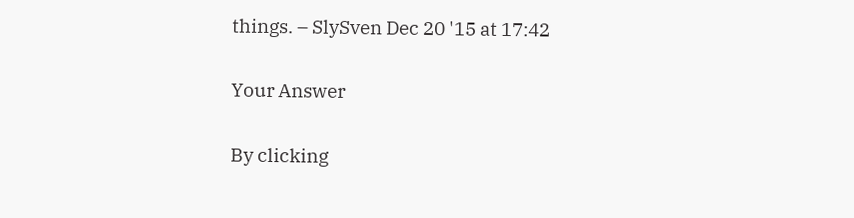things. – SlySven Dec 20 '15 at 17:42

Your Answer

By clicking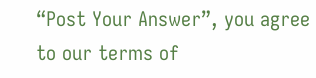“Post Your Answer”, you agree to our terms of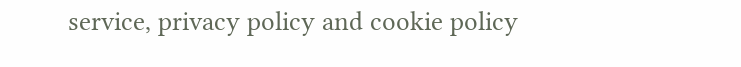service, privacy policy and cookie policy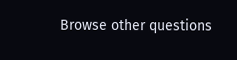Browse other questions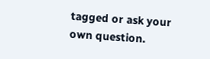tagged or ask your own question.